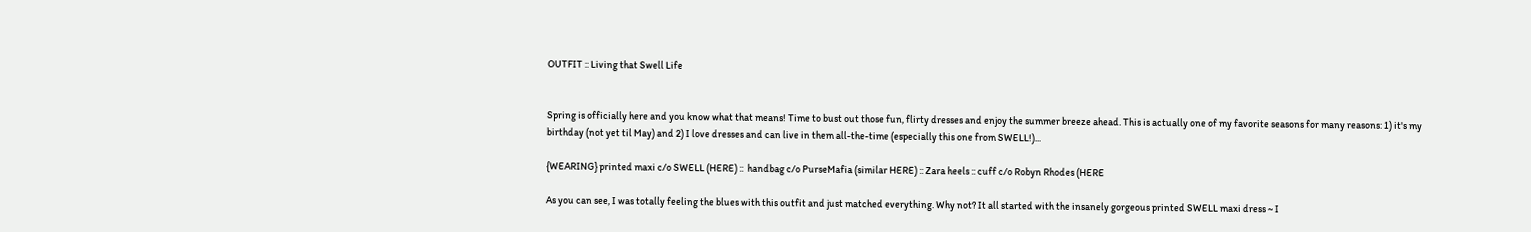OUTFIT :: Living that Swell Life


Spring is officially here and you know what that means! Time to bust out those fun, flirty dresses and enjoy the summer breeze ahead. This is actually one of my favorite seasons for many reasons: 1) it's my birthday (not yet til May) and 2) I love dresses and can live in them all-the-time (especially this one from SWELL!)...

{WEARING} printed maxi c/o SWELL (HERE) ::  handbag c/o PurseMafia (similar HERE) :: Zara heels :: cuff c/o Robyn Rhodes (HERE

As you can see, I was totally feeling the blues with this outfit and just matched everything. Why not? It all started with the insanely gorgeous printed SWELL maxi dress ~ I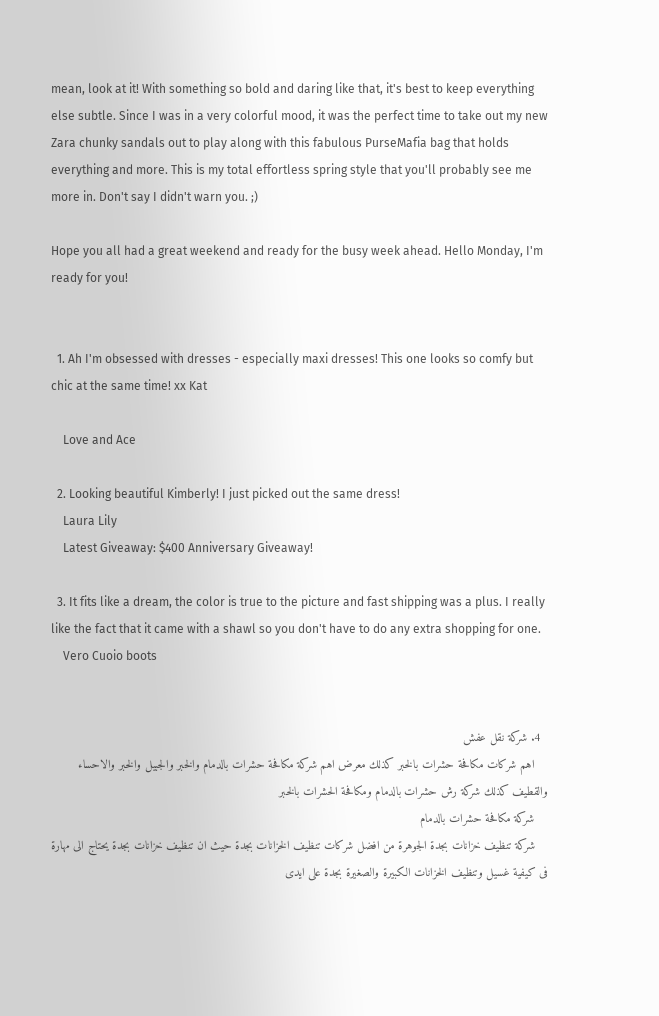mean, look at it! With something so bold and daring like that, it's best to keep everything else subtle. Since I was in a very colorful mood, it was the perfect time to take out my new Zara chunky sandals out to play along with this fabulous PurseMafia bag that holds everything and more. This is my total effortless spring style that you'll probably see me more in. Don't say I didn't warn you. ;)

Hope you all had a great weekend and ready for the busy week ahead. Hello Monday, I'm ready for you!


  1. Ah I'm obsessed with dresses - especially maxi dresses! This one looks so comfy but chic at the same time! xx Kat

    Love and Ace

  2. Looking beautiful Kimberly! I just picked out the same dress!
    Laura Lily
    Latest Giveaway: $400 Anniversary Giveaway!

  3. It fits like a dream, the color is true to the picture and fast shipping was a plus. I really like the fact that it came with a shawl so you don't have to do any extra shopping for one.
    Vero Cuoio boots


  4. شركة نقل عفش
    اهم شركات مكافحة حشرات بالخبر كذلك معرض اهم شركة مكافحة حشرات بالدمام والخبر والجبيل والخبر والاحساء والقطيف كذلك شركة رش حشرات بالدمام ومكافحة الحشرات بالخبر
    شركة مكافحة حشرات بالدمام
    شركة تنظيف خزانات بجدة الجوهرة من افضل شركات تنظيف الخزانات بجدة حيث ان تنظيف خزانات بجدة يحتاج الى مهارة فى كيفية غسيل وتنظيف الخزانات الكبيرة والصغيرة بجدة على ايدى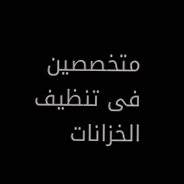متخصصين فى تنظيف الخزانات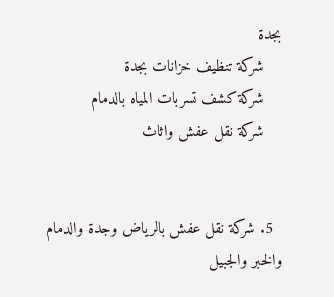بجدة
    شركة تنظيف خزانات بجدة
    شركة كشف تسربات المياه بالدمام
    شركة نقل عفش واثاث


  5. شركة نقل عفش بالرياض وجدة والدمام والخبر والجبيل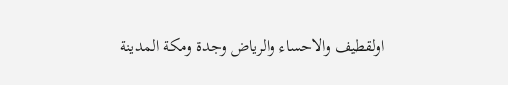اولقطيف والاحساء والرياض وجدة ومكة المدينة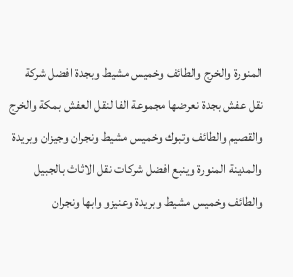المنورة والخرج والطائف وخميس مشيط وبجدة افضل شركة نقل عفش بجدة نعرضها مجموعة الفا لنقل العفش بمكة والخرج والقصيم والطائف وتبوك وخميس مشيط ونجران وجيزان وبريدة والمدينة المنورة وينبع افضل شركات نقل الاثاث بالجبيل والطائف وخميس مشيط وبريدة وعنيزو وابها ونجران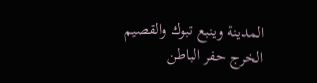المدينة وينبع تبوك والقصيم الخرج حفر الباطن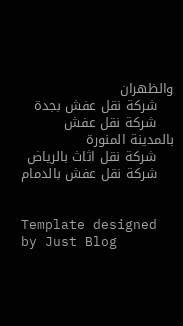والظهران
    شركة نقل عفش بجدة
    شركة نقل عفش بالمدينة المنورة
    شركة نقل اثاث بالرياض
    شركة نقل عفش بالدمام


Template designed by Just Blog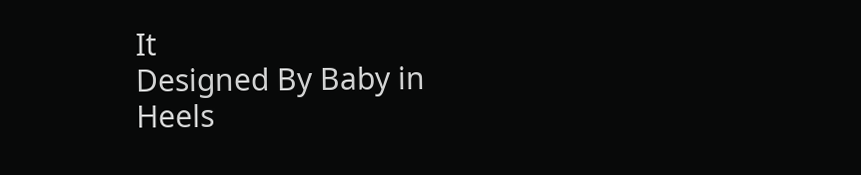It
Designed By Baby in Heels